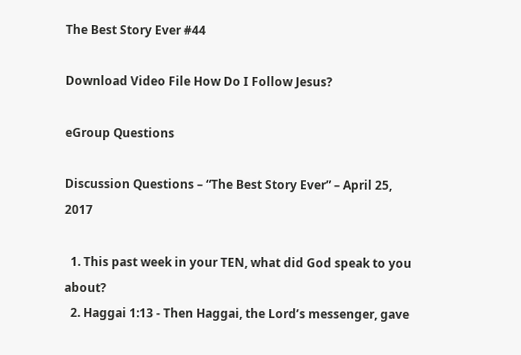The Best Story Ever #44

Download Video File How Do I Follow Jesus?

eGroup Questions

Discussion Questions – “The Best Story Ever” – April 25, 2017

  1. This past week in your TEN, what did God speak to you about?
  2. Haggai 1:13 - Then Haggai, the Lord’s messenger, gave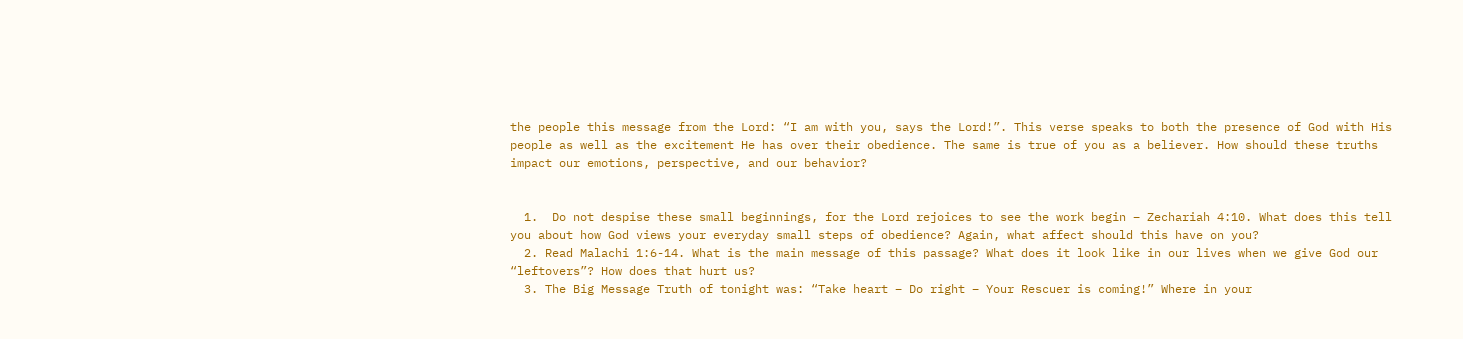the people this message from the Lord: “I am with you, says the Lord!”. This verse speaks to both the presence of God with His people as well as the excitement He has over their obedience. The same is true of you as a believer. How should these truths impact our emotions, perspective, and our behavior?


  1.  Do not despise these small beginnings, for the Lord rejoices to see the work begin – Zechariah 4:10. What does this tell you about how God views your everyday small steps of obedience? Again, what affect should this have on you?
  2. Read Malachi 1:6-14. What is the main message of this passage? What does it look like in our lives when we give God our “leftovers”? How does that hurt us?
  3. The Big Message Truth of tonight was: “Take heart – Do right – Your Rescuer is coming!” Where in your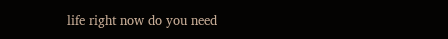life right now do you need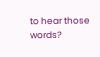to hear those words?